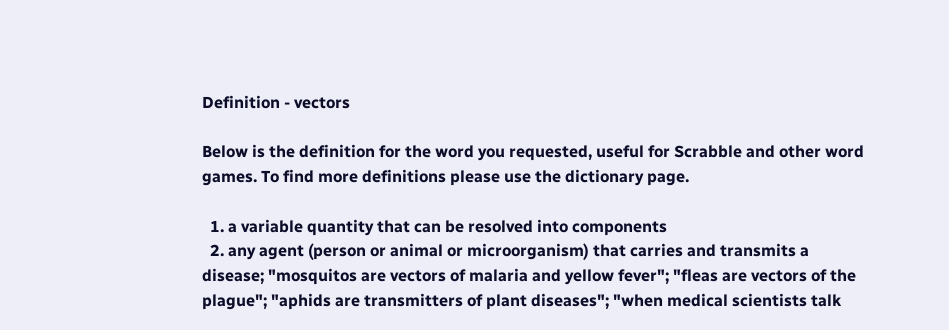Definition - vectors

Below is the definition for the word you requested, useful for Scrabble and other word games. To find more definitions please use the dictionary page.

  1. a variable quantity that can be resolved into components
  2. any agent (person or animal or microorganism) that carries and transmits a disease; "mosquitos are vectors of malaria and yellow fever"; "fleas are vectors of the plague"; "aphids are transmitters of plant diseases"; "when medical scientists talk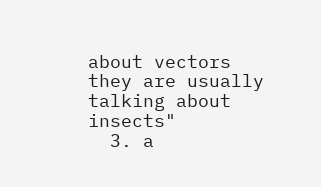about vectors they are usually talking about insects"
  3. a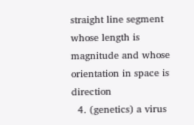straight line segment whose length is magnitude and whose orientation in space is direction
  4. (genetics) a virus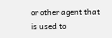or other agent that is used to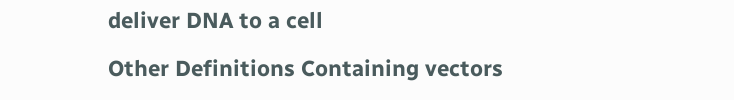deliver DNA to a cell

Other Definitions Containing vectors